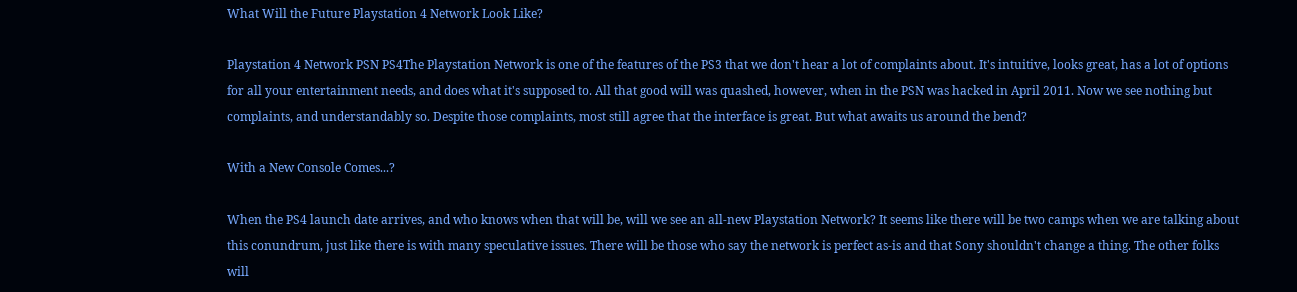What Will the Future Playstation 4 Network Look Like?

Playstation 4 Network PSN PS4The Playstation Network is one of the features of the PS3 that we don't hear a lot of complaints about. It's intuitive, looks great, has a lot of options for all your entertainment needs, and does what it's supposed to. All that good will was quashed, however, when in the PSN was hacked in April 2011. Now we see nothing but complaints, and understandably so. Despite those complaints, most still agree that the interface is great. But what awaits us around the bend?

With a New Console Comes...?

When the PS4 launch date arrives, and who knows when that will be, will we see an all-new Playstation Network? It seems like there will be two camps when we are talking about this conundrum, just like there is with many speculative issues. There will be those who say the network is perfect as-is and that Sony shouldn't change a thing. The other folks will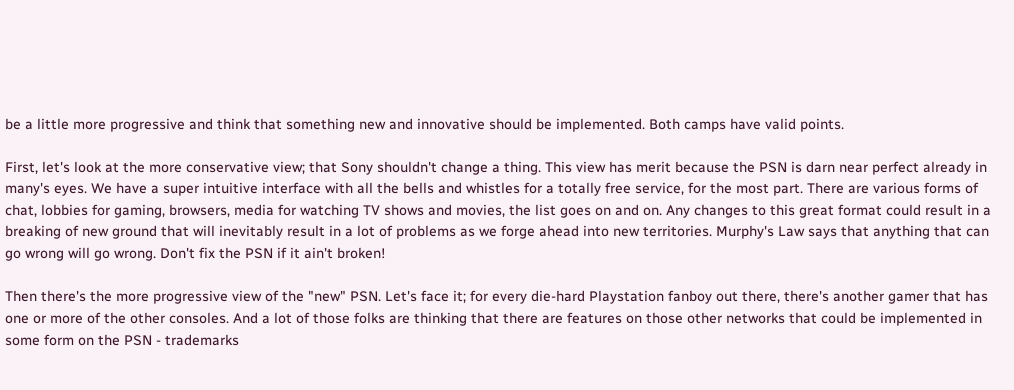be a little more progressive and think that something new and innovative should be implemented. Both camps have valid points.

First, let's look at the more conservative view; that Sony shouldn't change a thing. This view has merit because the PSN is darn near perfect already in many's eyes. We have a super intuitive interface with all the bells and whistles for a totally free service, for the most part. There are various forms of chat, lobbies for gaming, browsers, media for watching TV shows and movies, the list goes on and on. Any changes to this great format could result in a breaking of new ground that will inevitably result in a lot of problems as we forge ahead into new territories. Murphy's Law says that anything that can go wrong will go wrong. Don't fix the PSN if it ain't broken!

Then there's the more progressive view of the "new" PSN. Let's face it; for every die-hard Playstation fanboy out there, there's another gamer that has one or more of the other consoles. And a lot of those folks are thinking that there are features on those other networks that could be implemented in some form on the PSN - trademarks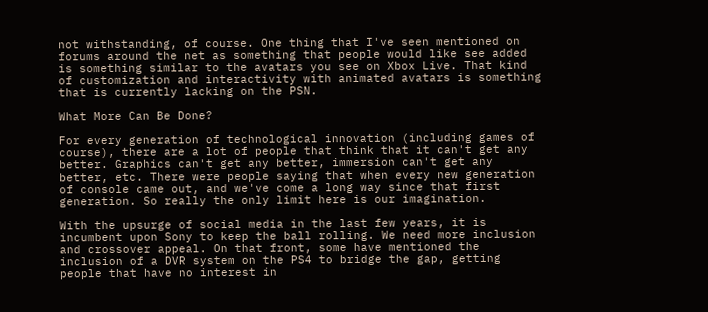not withstanding, of course. One thing that I've seen mentioned on forums around the net as something that people would like see added is something similar to the avatars you see on Xbox Live. That kind of customization and interactivity with animated avatars is something that is currently lacking on the PSN.

What More Can Be Done?

For every generation of technological innovation (including games of course), there are a lot of people that think that it can't get any better. Graphics can't get any better, immersion can't get any better, etc. There were people saying that when every new generation of console came out, and we've come a long way since that first generation. So really the only limit here is our imagination.

With the upsurge of social media in the last few years, it is incumbent upon Sony to keep the ball rolling. We need more inclusion and crossover appeal. On that front, some have mentioned the inclusion of a DVR system on the PS4 to bridge the gap, getting people that have no interest in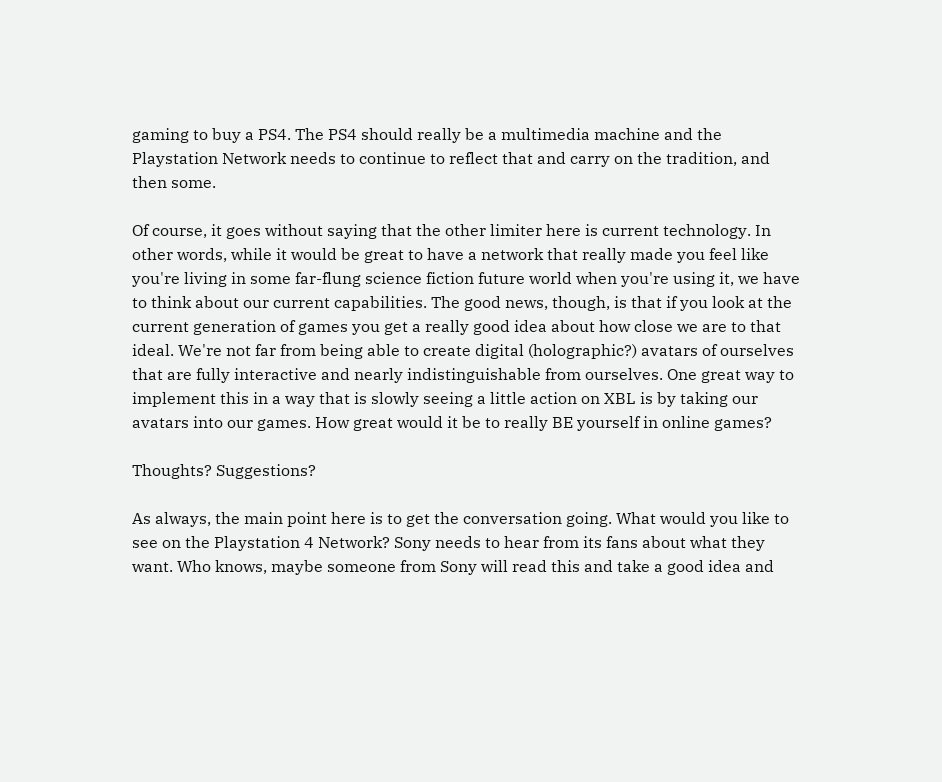gaming to buy a PS4. The PS4 should really be a multimedia machine and the Playstation Network needs to continue to reflect that and carry on the tradition, and then some.

Of course, it goes without saying that the other limiter here is current technology. In other words, while it would be great to have a network that really made you feel like you're living in some far-flung science fiction future world when you're using it, we have to think about our current capabilities. The good news, though, is that if you look at the current generation of games you get a really good idea about how close we are to that ideal. We're not far from being able to create digital (holographic?) avatars of ourselves that are fully interactive and nearly indistinguishable from ourselves. One great way to implement this in a way that is slowly seeing a little action on XBL is by taking our avatars into our games. How great would it be to really BE yourself in online games?

Thoughts? Suggestions?

As always, the main point here is to get the conversation going. What would you like to see on the Playstation 4 Network? Sony needs to hear from its fans about what they want. Who knows, maybe someone from Sony will read this and take a good idea and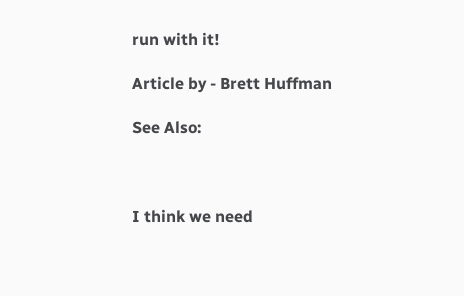run with it!

Article by - Brett Huffman

See Also:



I think we need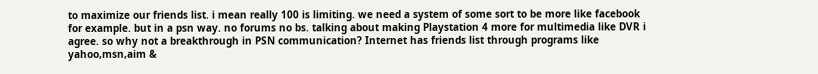to maximize our friends list. i mean really 100 is limiting. we need a system of some sort to be more like facebook for example. but in a psn way. no forums no bs. talking about making Playstation 4 more for multimedia like DVR i agree. so why not a breakthrough in PSN communication? Internet has friends list through programs like yahoo,msn,aim &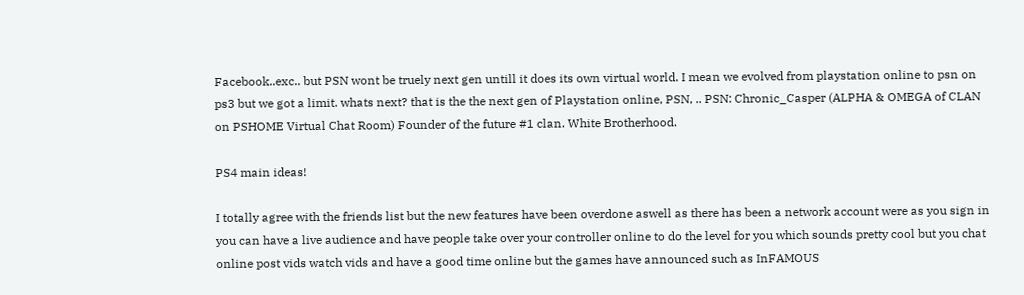Facebook..exc.. but PSN wont be truely next gen untill it does its own virtual world. I mean we evolved from playstation online to psn on ps3 but we got a limit. whats next? that is the the next gen of Playstation online, PSN, .. PSN: Chronic_Casper (ALPHA & OMEGA of CLAN on PSHOME Virtual Chat Room) Founder of the future #1 clan. White Brotherhood.

PS4 main ideas!

I totally agree with the friends list but the new features have been overdone aswell as there has been a network account were as you sign in you can have a live audience and have people take over your controller online to do the level for you which sounds pretty cool but you chat online post vids watch vids and have a good time online but the games have announced such as InFAMOUS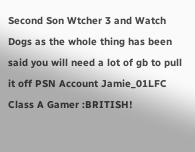Second Son Wtcher 3 and Watch Dogs as the whole thing has been said you will need a lot of gb to pull it off PSN Account Jamie_01LFC Class A Gamer :BRITISH!